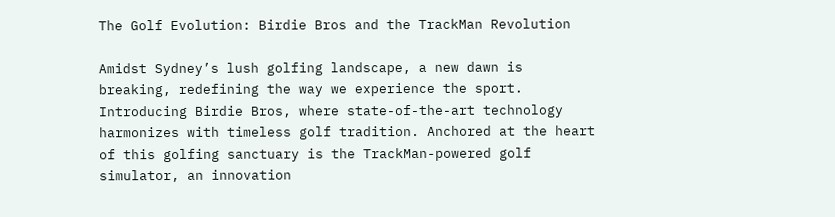The Golf Evolution: Birdie Bros and the TrackMan Revolution

Amidst Sydney’s lush golfing landscape, a new dawn is breaking, redefining the way we experience the sport. Introducing Birdie Bros, where state-of-the-art technology harmonizes with timeless golf tradition. Anchored at the heart of this golfing sanctuary is the TrackMan-powered golf simulator, an innovation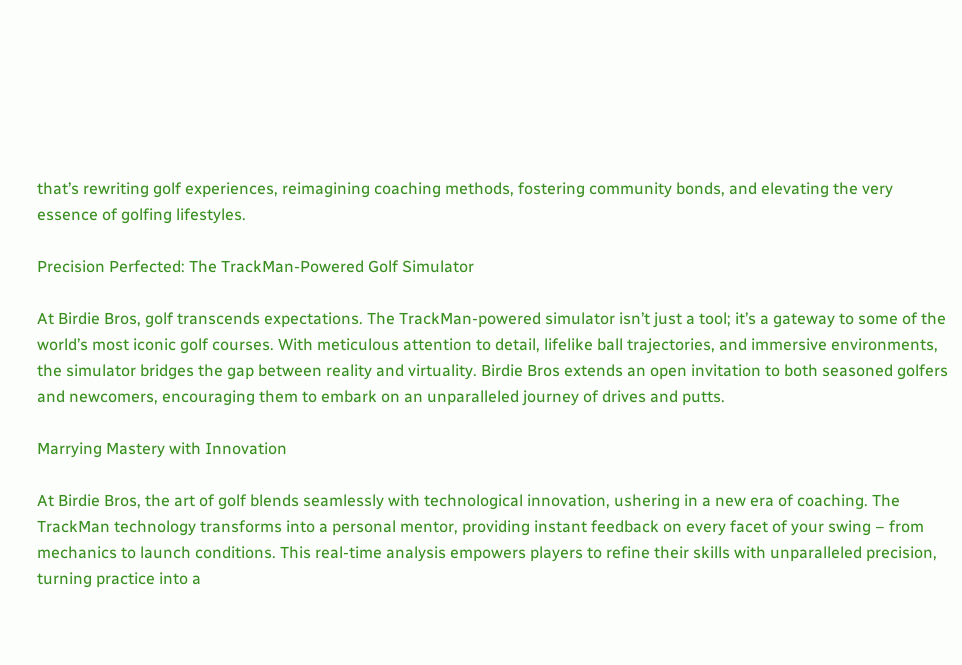that’s rewriting golf experiences, reimagining coaching methods, fostering community bonds, and elevating the very essence of golfing lifestyles.

Precision Perfected: The TrackMan-Powered Golf Simulator

At Birdie Bros, golf transcends expectations. The TrackMan-powered simulator isn’t just a tool; it’s a gateway to some of the world’s most iconic golf courses. With meticulous attention to detail, lifelike ball trajectories, and immersive environments, the simulator bridges the gap between reality and virtuality. Birdie Bros extends an open invitation to both seasoned golfers and newcomers, encouraging them to embark on an unparalleled journey of drives and putts.

Marrying Mastery with Innovation

At Birdie Bros, the art of golf blends seamlessly with technological innovation, ushering in a new era of coaching. The TrackMan technology transforms into a personal mentor, providing instant feedback on every facet of your swing – from mechanics to launch conditions. This real-time analysis empowers players to refine their skills with unparalleled precision, turning practice into a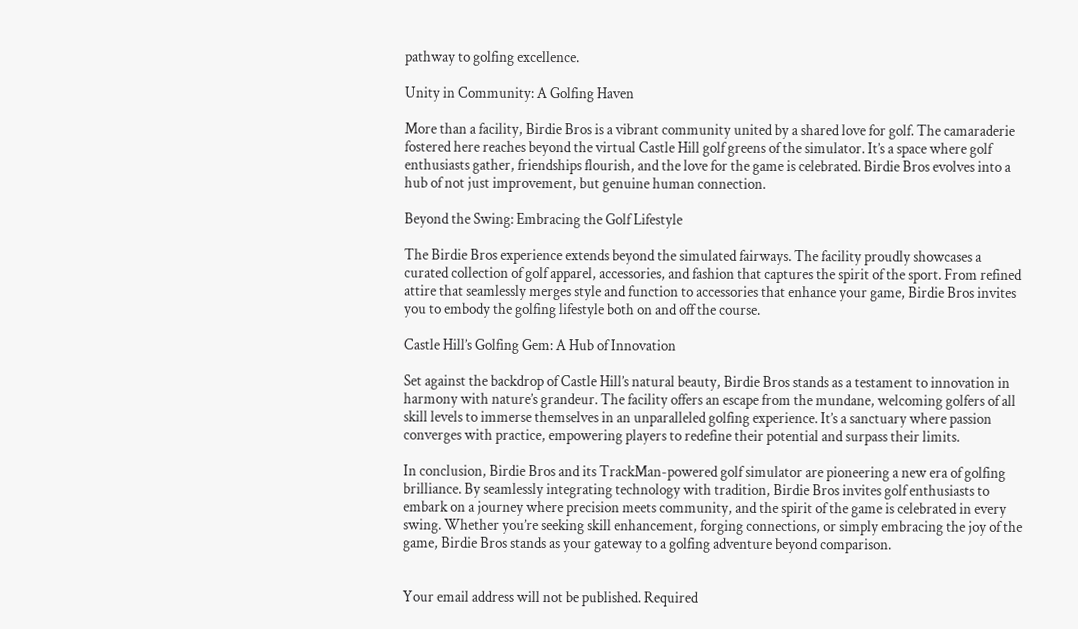pathway to golfing excellence.

Unity in Community: A Golfing Haven

More than a facility, Birdie Bros is a vibrant community united by a shared love for golf. The camaraderie fostered here reaches beyond the virtual Castle Hill golf greens of the simulator. It’s a space where golf enthusiasts gather, friendships flourish, and the love for the game is celebrated. Birdie Bros evolves into a hub of not just improvement, but genuine human connection.

Beyond the Swing: Embracing the Golf Lifestyle

The Birdie Bros experience extends beyond the simulated fairways. The facility proudly showcases a curated collection of golf apparel, accessories, and fashion that captures the spirit of the sport. From refined attire that seamlessly merges style and function to accessories that enhance your game, Birdie Bros invites you to embody the golfing lifestyle both on and off the course.

Castle Hill’s Golfing Gem: A Hub of Innovation

Set against the backdrop of Castle Hill’s natural beauty, Birdie Bros stands as a testament to innovation in harmony with nature’s grandeur. The facility offers an escape from the mundane, welcoming golfers of all skill levels to immerse themselves in an unparalleled golfing experience. It’s a sanctuary where passion converges with practice, empowering players to redefine their potential and surpass their limits.

In conclusion, Birdie Bros and its TrackMan-powered golf simulator are pioneering a new era of golfing brilliance. By seamlessly integrating technology with tradition, Birdie Bros invites golf enthusiasts to embark on a journey where precision meets community, and the spirit of the game is celebrated in every swing. Whether you’re seeking skill enhancement, forging connections, or simply embracing the joy of the game, Birdie Bros stands as your gateway to a golfing adventure beyond comparison.


Your email address will not be published. Required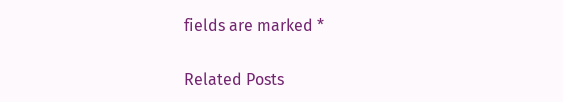fields are marked *

Related Posts